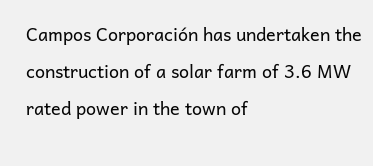Campos Corporación has undertaken the construction of a solar farm of 3.6 MW rated power in the town of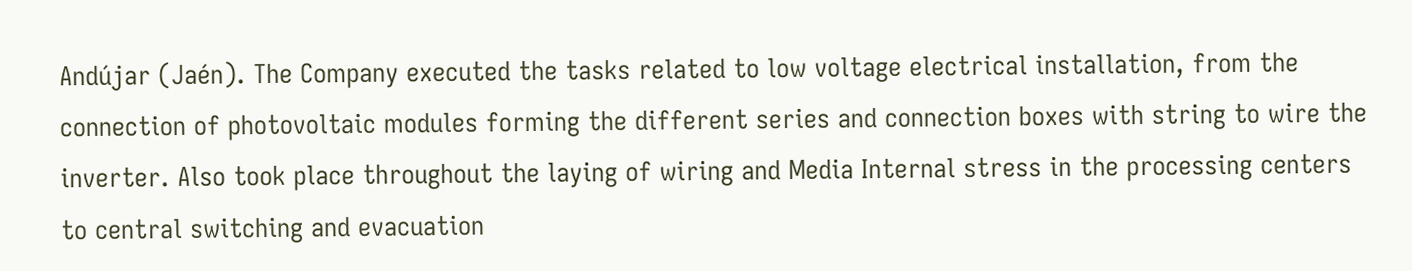Andújar (Jaén). The Company executed the tasks related to low voltage electrical installation, from the connection of photovoltaic modules forming the different series and connection boxes with string to wire the inverter. Also took place throughout the laying of wiring and Media Internal stress in the processing centers to central switching and evacuation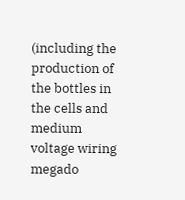(including the production of the bottles in the cells and medium voltage wiring megado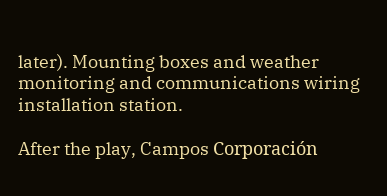later). Mounting boxes and weather monitoring and communications wiring installation station.

After the play, Campos Corporación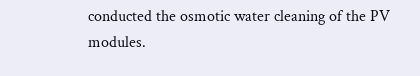conducted the osmotic water cleaning of the PV modules.